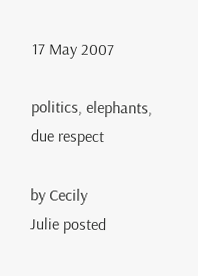17 May 2007

politics, elephants, due respect

by Cecily
Julie posted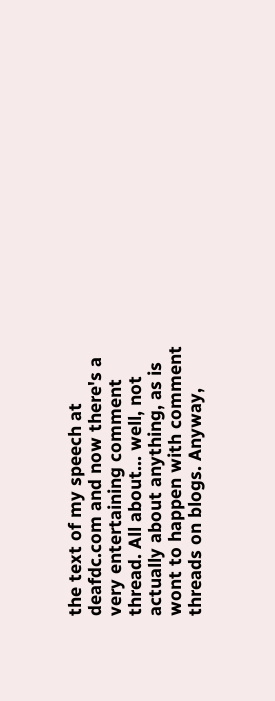the text of my speech at deafdc.com and now there's a very entertaining comment thread. All about... well, not actually about anything, as is wont to happen with comment threads on blogs. Anyway,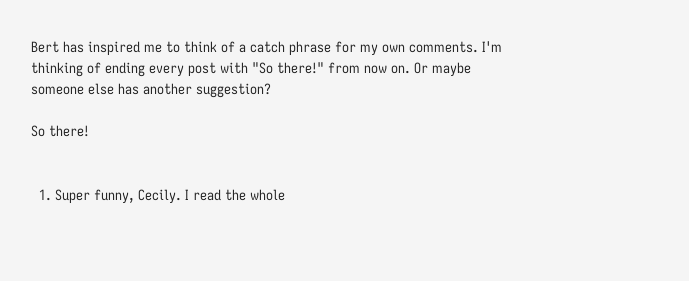Bert has inspired me to think of a catch phrase for my own comments. I'm thinking of ending every post with "So there!" from now on. Or maybe someone else has another suggestion?

So there!


  1. Super funny, Cecily. I read the whole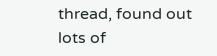thread, found out lots of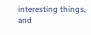interesting things, and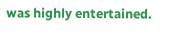was highly entertained.